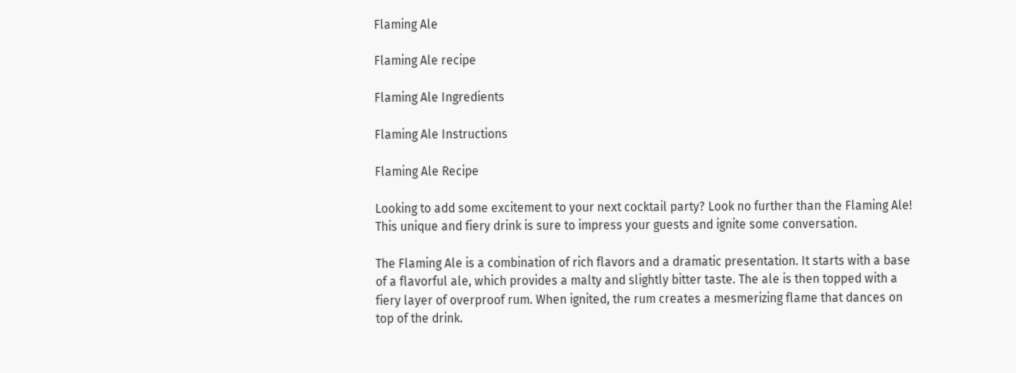Flaming Ale

Flaming Ale recipe

Flaming Ale Ingredients

Flaming Ale Instructions

Flaming Ale Recipe

Looking to add some excitement to your next cocktail party? Look no further than the Flaming Ale! This unique and fiery drink is sure to impress your guests and ignite some conversation.

The Flaming Ale is a combination of rich flavors and a dramatic presentation. It starts with a base of a flavorful ale, which provides a malty and slightly bitter taste. The ale is then topped with a fiery layer of overproof rum. When ignited, the rum creates a mesmerizing flame that dances on top of the drink.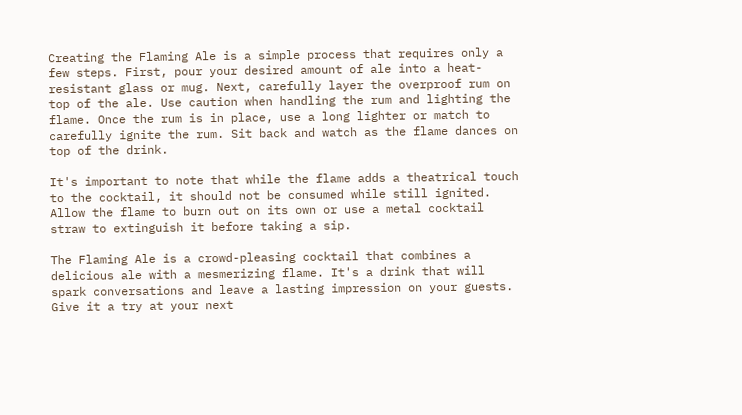Creating the Flaming Ale is a simple process that requires only a few steps. First, pour your desired amount of ale into a heat-resistant glass or mug. Next, carefully layer the overproof rum on top of the ale. Use caution when handling the rum and lighting the flame. Once the rum is in place, use a long lighter or match to carefully ignite the rum. Sit back and watch as the flame dances on top of the drink.

It's important to note that while the flame adds a theatrical touch to the cocktail, it should not be consumed while still ignited. Allow the flame to burn out on its own or use a metal cocktail straw to extinguish it before taking a sip.

The Flaming Ale is a crowd-pleasing cocktail that combines a delicious ale with a mesmerizing flame. It's a drink that will spark conversations and leave a lasting impression on your guests. Give it a try at your next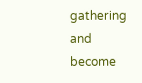gathering and become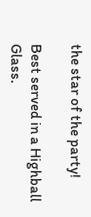the star of the party!

Best served in a Highball Glass.